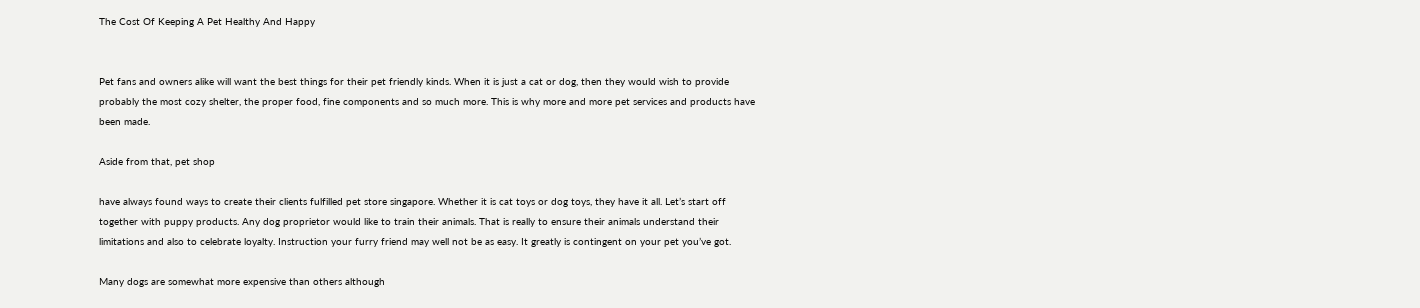The Cost Of Keeping A Pet Healthy And Happy


Pet fans and owners alike will want the best things for their pet friendly kinds. When it is just a cat or dog, then they would wish to provide probably the most cozy shelter, the proper food, fine components and so much more. This is why more and more pet services and products have been made.

Aside from that, pet shop

have always found ways to create their clients fulfilled pet store singapore. Whether it is cat toys or dog toys, they have it all. Let’s start off together with puppy products. Any dog proprietor would like to train their animals. That is really to ensure their animals understand their limitations and also to celebrate loyalty. Instruction your furry friend may well not be as easy. It greatly is contingent on your pet you’ve got.

Many dogs are somewhat more expensive than others although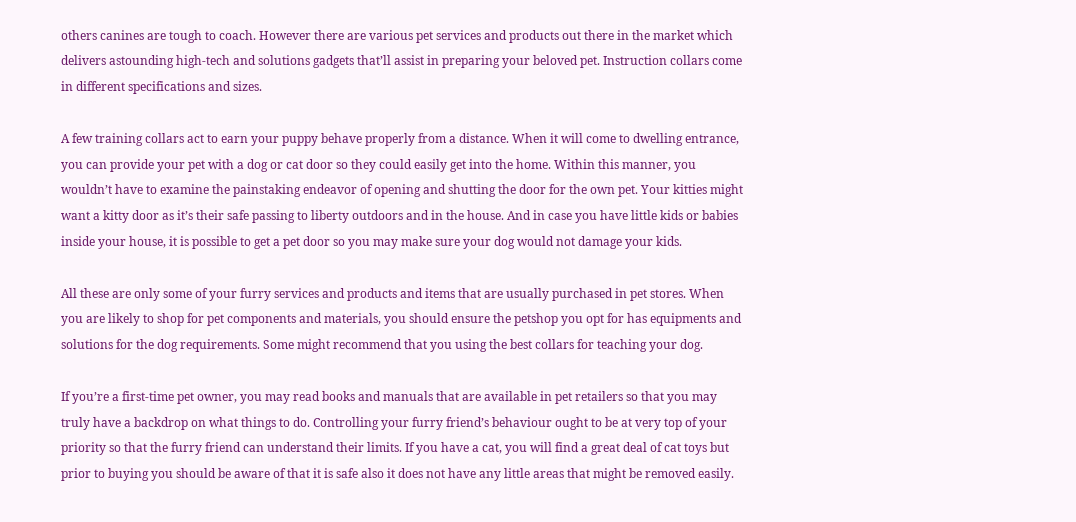others canines are tough to coach. However there are various pet services and products out there in the market which delivers astounding high-tech and solutions gadgets that’ll assist in preparing your beloved pet. Instruction collars come in different specifications and sizes.

A few training collars act to earn your puppy behave properly from a distance. When it will come to dwelling entrance, you can provide your pet with a dog or cat door so they could easily get into the home. Within this manner, you wouldn’t have to examine the painstaking endeavor of opening and shutting the door for the own pet. Your kitties might want a kitty door as it’s their safe passing to liberty outdoors and in the house. And in case you have little kids or babies inside your house, it is possible to get a pet door so you may make sure your dog would not damage your kids.

All these are only some of your furry services and products and items that are usually purchased in pet stores. When you are likely to shop for pet components and materials, you should ensure the petshop you opt for has equipments and solutions for the dog requirements. Some might recommend that you using the best collars for teaching your dog.

If you’re a first-time pet owner, you may read books and manuals that are available in pet retailers so that you may truly have a backdrop on what things to do. Controlling your furry friend’s behaviour ought to be at very top of your priority so that the furry friend can understand their limits. If you have a cat, you will find a great deal of cat toys but prior to buying you should be aware of that it is safe also it does not have any little areas that might be removed easily.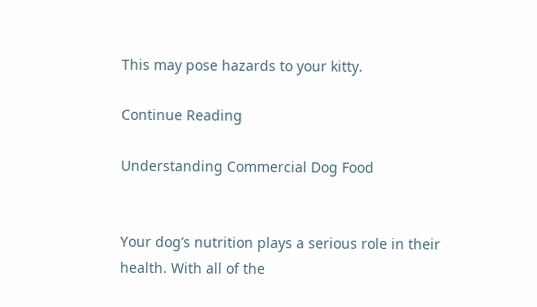This may pose hazards to your kitty.

Continue Reading

Understanding Commercial Dog Food


Your dog’s nutrition plays a serious role in their health. With all of the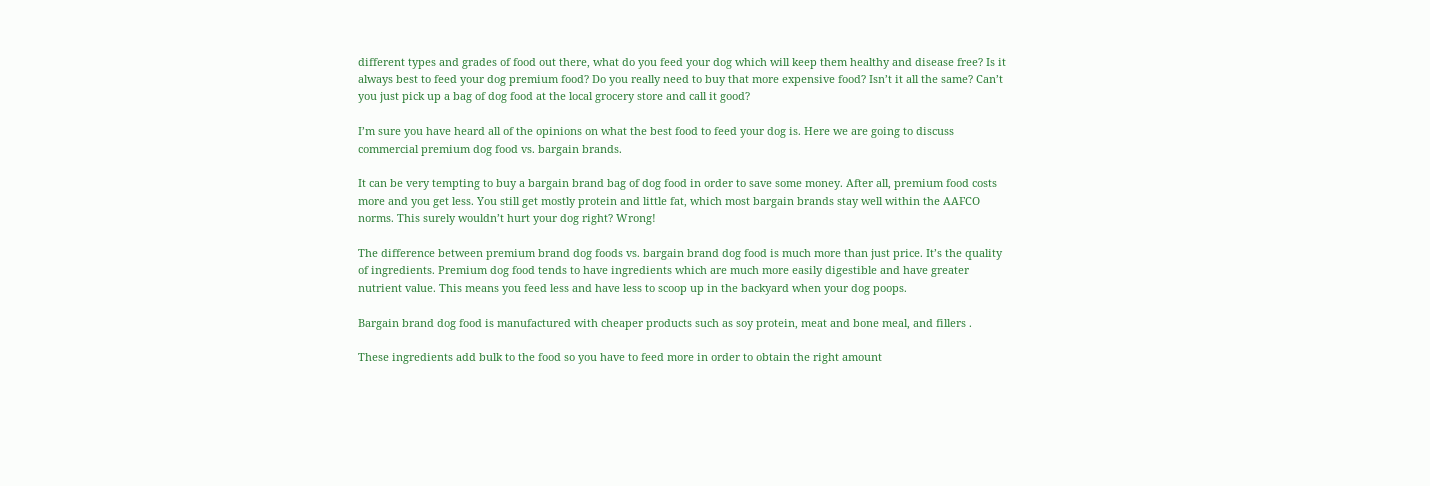different types and grades of food out there, what do you feed your dog which will keep them healthy and disease free? Is it always best to feed your dog premium food? Do you really need to buy that more expensive food? Isn’t it all the same? Can’t you just pick up a bag of dog food at the local grocery store and call it good?

I’m sure you have heard all of the opinions on what the best food to feed your dog is. Here we are going to discuss commercial premium dog food vs. bargain brands.

It can be very tempting to buy a bargain brand bag of dog food in order to save some money. After all, premium food costs more and you get less. You still get mostly protein and little fat, which most bargain brands stay well within the AAFCO norms. This surely wouldn’t hurt your dog right? Wrong!

The difference between premium brand dog foods vs. bargain brand dog food is much more than just price. It’s the quality of ingredients. Premium dog food tends to have ingredients which are much more easily digestible and have greater nutrient value. This means you feed less and have less to scoop up in the backyard when your dog poops.

Bargain brand dog food is manufactured with cheaper products such as soy protein, meat and bone meal, and fillers .

These ingredients add bulk to the food so you have to feed more in order to obtain the right amount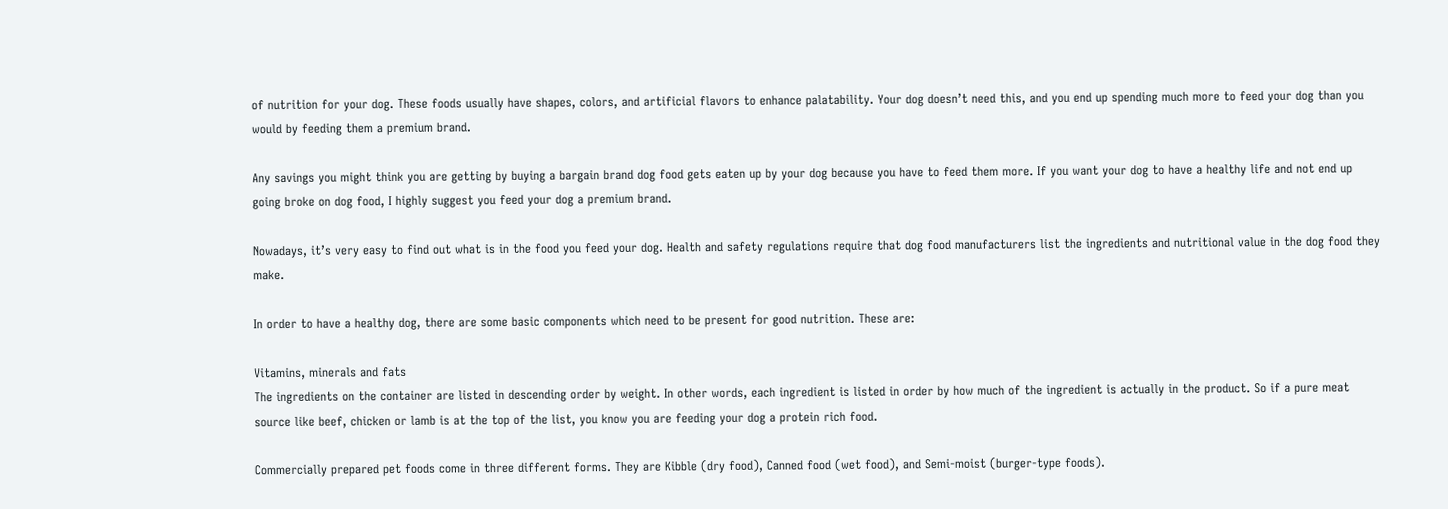of nutrition for your dog. These foods usually have shapes, colors, and artificial flavors to enhance palatability. Your dog doesn’t need this, and you end up spending much more to feed your dog than you would by feeding them a premium brand.

Any savings you might think you are getting by buying a bargain brand dog food gets eaten up by your dog because you have to feed them more. If you want your dog to have a healthy life and not end up going broke on dog food, I highly suggest you feed your dog a premium brand.

Nowadays, it’s very easy to find out what is in the food you feed your dog. Health and safety regulations require that dog food manufacturers list the ingredients and nutritional value in the dog food they make.

In order to have a healthy dog, there are some basic components which need to be present for good nutrition. These are:

Vitamins, minerals and fats
The ingredients on the container are listed in descending order by weight. In other words, each ingredient is listed in order by how much of the ingredient is actually in the product. So if a pure meat source like beef, chicken or lamb is at the top of the list, you know you are feeding your dog a protein rich food.

Commercially prepared pet foods come in three different forms. They are Kibble (dry food), Canned food (wet food), and Semi-moist (burger-type foods).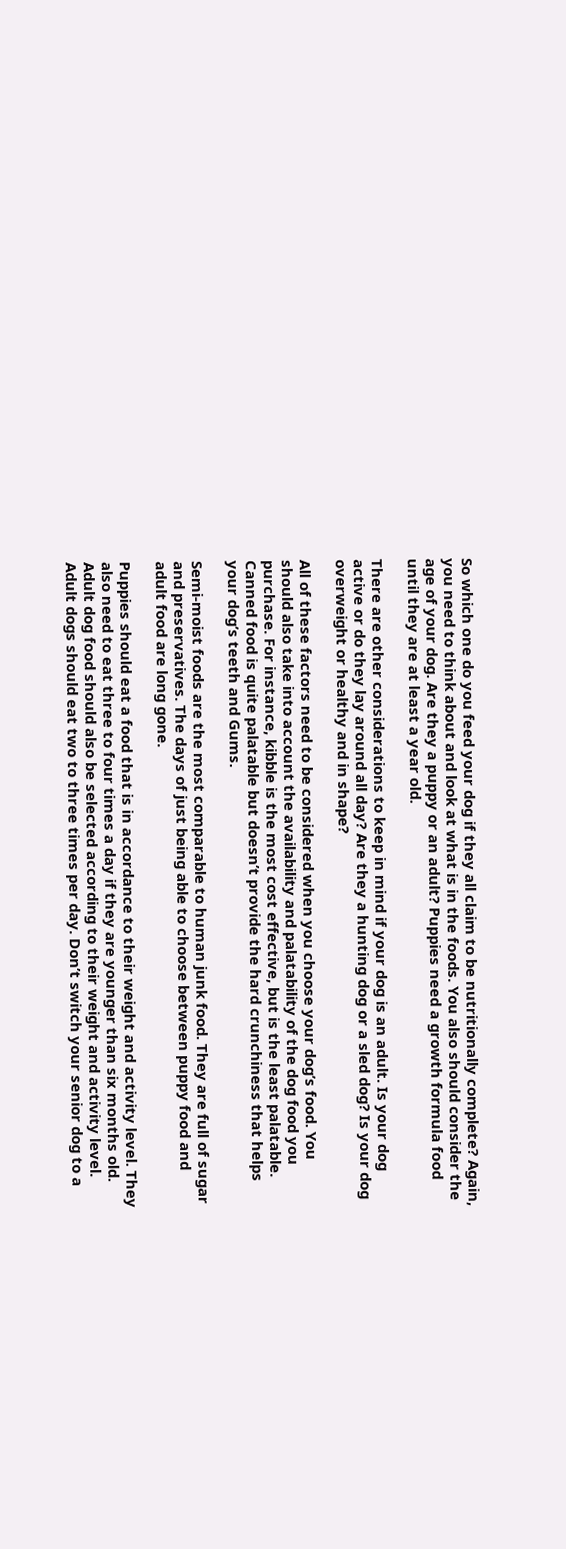So which one do you feed your dog if they all claim to be nutritionally complete? Again, you need to think about and look at what is in the foods. You also should consider the age of your dog. Are they a puppy or an adult? Puppies need a growth formula food until they are at least a year old.

There are other considerations to keep in mind if your dog is an adult. Is your dog active or do they lay around all day? Are they a hunting dog or a sled dog? Is your dog overweight or healthy and in shape?

All of these factors need to be considered when you choose your dog’s food. You should also take into account the availability and palatability of the dog food you purchase. For instance, kibble is the most cost effective, but is the least palatable. Canned food is quite palatable but doesn’t provide the hard crunchiness that helps your dog’s teeth and Gums.

Semi-moist foods are the most comparable to human junk food. They are full of sugar and preservatives. The days of just being able to choose between puppy food and adult food are long gone.

Puppies should eat a food that is in accordance to their weight and activity level. They also need to eat three to four times a day if they are younger than six months old. Adult dog food should also be selected according to their weight and activity level. Adult dogs should eat two to three times per day. Don’t switch your senior dog to a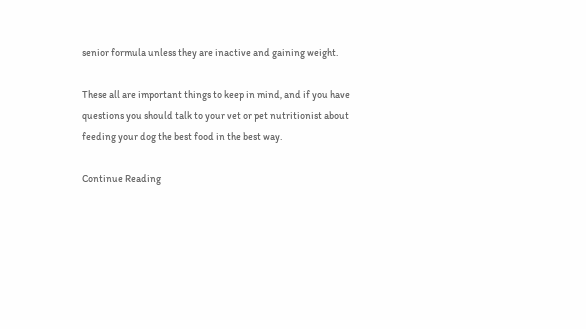senior formula unless they are inactive and gaining weight.

These all are important things to keep in mind, and if you have questions you should talk to your vet or pet nutritionist about feeding your dog the best food in the best way.

Continue Reading